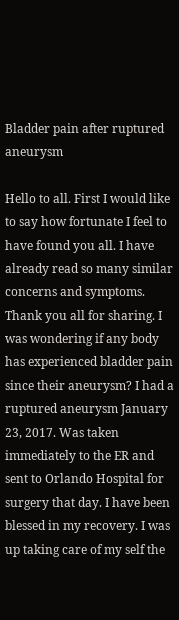Bladder pain after ruptured aneurysm

Hello to all. First I would like to say how fortunate I feel to have found you all. I have already read so many similar concerns and symptoms. Thank you all for sharing. I was wondering if any body has experienced bladder pain since their aneurysm? I had a ruptured aneurysm January 23, 2017. Was taken immediately to the ER and sent to Orlando Hospital for surgery that day. I have been blessed in my recovery. I was up taking care of my self the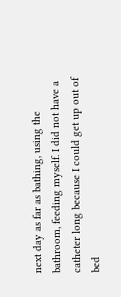next day as far as bathing, using the bathroom, feeding myself. I did not have a catheter long because I could get up out of bed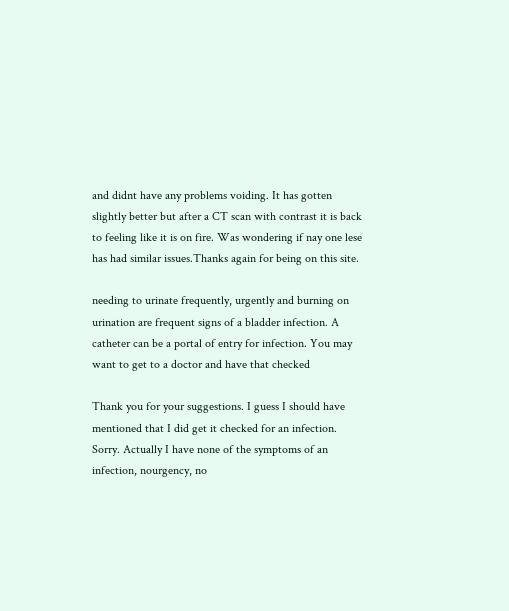and didnt have any problems voiding. It has gotten slightly better but after a CT scan with contrast it is back to feeling like it is on fire. Was wondering if nay one lese has had similar issues.Thanks again for being on this site.

needing to urinate frequently, urgently and burning on urination are frequent signs of a bladder infection. A catheter can be a portal of entry for infection. You may want to get to a doctor and have that checked

Thank you for your suggestions. I guess I should have mentioned that I did get it checked for an infection. Sorry. Actually I have none of the symptoms of an infection, nourgency, no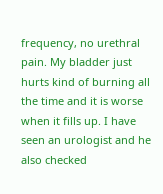frequency, no urethral pain. My bladder just hurts kind of burning all the time and it is worse when it fills up. I have seen an urologist and he also checked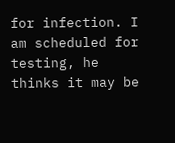for infection. I am scheduled for testing, he thinks it may be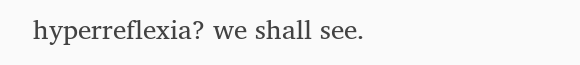hyperreflexia? we shall see.